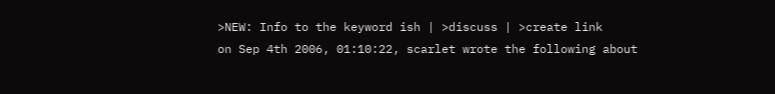>NEW: Info to the keyword ish | >discuss | >create link
on Sep 4th 2006, 01:10:22, scarlet wrote the following about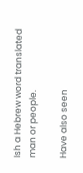Ish a Hebrew word translated man or people.

Have also seen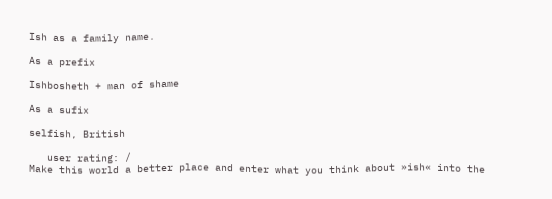Ish as a family name.

As a prefix

Ishbosheth + man of shame

As a sufix

selfish, British

   user rating: /
Make this world a better place and enter what you think about »ish« into the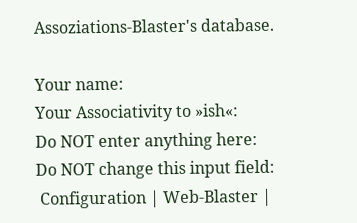Assoziations-Blaster's database.

Your name:
Your Associativity to »ish«:
Do NOT enter anything here:
Do NOT change this input field:
 Configuration | Web-Blaster |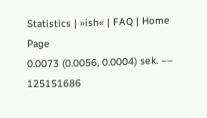Statistics | »ish« | FAQ | Home Page
0.0073 (0.0056, 0.0004) sek. –– 125151686